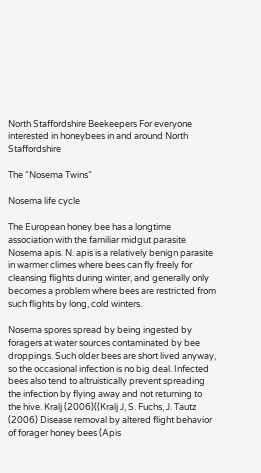North Staffordshire Beekeepers For everyone interested in honeybees in and around North Staffordshire

The “Nosema Twins”

Nosema life cycle

The European honey bee has a longtime association with the familiar midgut parasite Nosema apis. N. apis is a relatively benign parasite in warmer climes where bees can fly freely for cleansing flights during winter, and generally only becomes a problem where bees are restricted from such flights by long, cold winters.

Nosema spores spread by being ingested by foragers at water sources contaminated by bee droppings. Such older bees are short lived anyway, so the occasional infection is no big deal. Infected bees also tend to altruistically prevent spreading the infection by flying away and not returning to the hive. Kralj (2006)((Kralj J, S. Fuchs, J. Tautz (2006) Disease removal by altered flight behavior of forager honey bees (Apis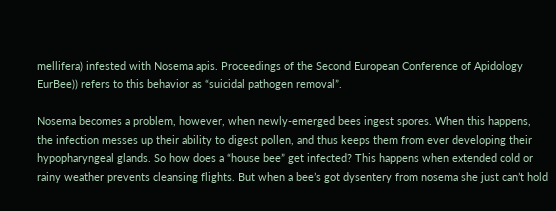mellifera) infested with Nosema apis. Proceedings of the Second European Conference of Apidology EurBee)) refers to this behavior as “suicidal pathogen removal”.

Nosema becomes a problem, however, when newly-emerged bees ingest spores. When this happens, the infection messes up their ability to digest pollen, and thus keeps them from ever developing their hypopharyngeal glands. So how does a “house bee” get infected? This happens when extended cold or rainy weather prevents cleansing flights. But when a bee’s got dysentery from nosema she just can’t hold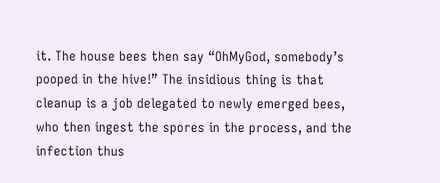it. The house bees then say “OhMyGod, somebody’s pooped in the hive!” The insidious thing is that cleanup is a job delegated to newly emerged bees, who then ingest the spores in the process, and the infection thus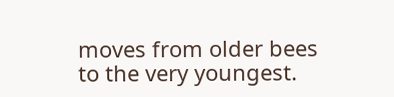moves from older bees to the very youngest.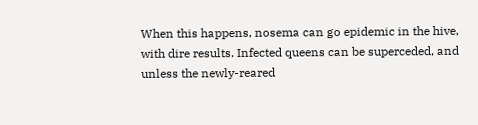When this happens, nosema can go epidemic in the hive, with dire results. Infected queens can be superceded, and unless the newly-reared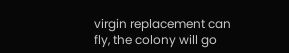virgin replacement can fly, the colony will go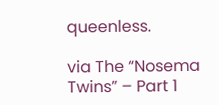queenless.

via The “Nosema Twins” – Part 1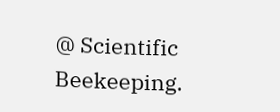@ Scientific Beekeeping.